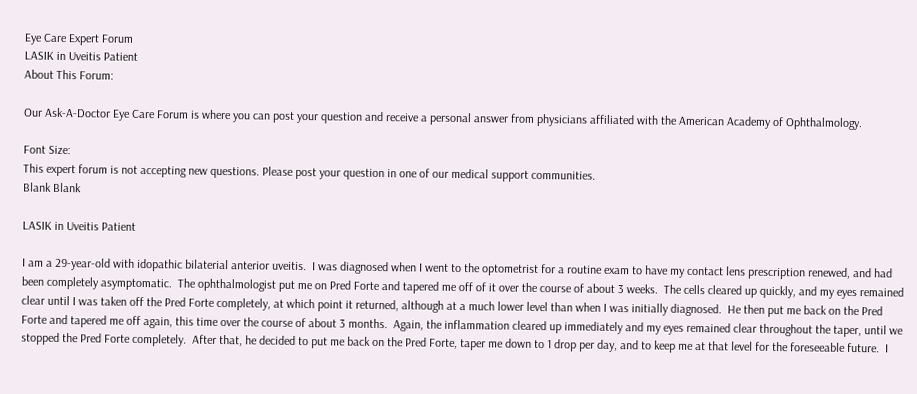Eye Care Expert Forum
LASIK in Uveitis Patient
About This Forum:

Our Ask-A-Doctor Eye Care Forum is where you can post your question and receive a personal answer from physicians affiliated with the American Academy of Ophthalmology.

Font Size:
This expert forum is not accepting new questions. Please post your question in one of our medical support communities.
Blank Blank

LASIK in Uveitis Patient

I am a 29-year-old with idopathic bilaterial anterior uveitis.  I was diagnosed when I went to the optometrist for a routine exam to have my contact lens prescription renewed, and had been completely asymptomatic.  The ophthalmologist put me on Pred Forte and tapered me off of it over the course of about 3 weeks.  The cells cleared up quickly, and my eyes remained clear until I was taken off the Pred Forte completely, at which point it returned, although at a much lower level than when I was initially diagnosed.  He then put me back on the Pred Forte and tapered me off again, this time over the course of about 3 months.  Again, the inflammation cleared up immediately and my eyes remained clear throughout the taper, until we stopped the Pred Forte completely.  After that, he decided to put me back on the Pred Forte, taper me down to 1 drop per day, and to keep me at that level for the foreseeable future.  I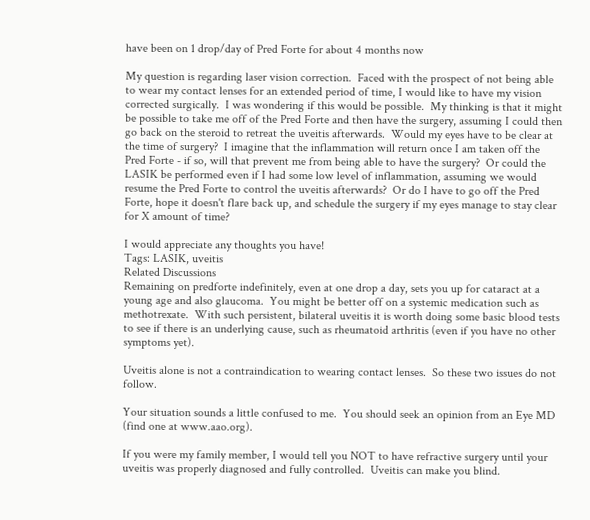have been on 1 drop/day of Pred Forte for about 4 months now

My question is regarding laser vision correction.  Faced with the prospect of not being able to wear my contact lenses for an extended period of time, I would like to have my vision corrected surgically.  I was wondering if this would be possible.  My thinking is that it might be possible to take me off of the Pred Forte and then have the surgery, assuming I could then go back on the steroid to retreat the uveitis afterwards.  Would my eyes have to be clear at the time of surgery?  I imagine that the inflammation will return once I am taken off the Pred Forte - if so, will that prevent me from being able to have the surgery?  Or could the LASIK be performed even if I had some low level of inflammation, assuming we would resume the Pred Forte to control the uveitis afterwards?  Or do I have to go off the Pred Forte, hope it doesn't flare back up, and schedule the surgery if my eyes manage to stay clear for X amount of time?

I would appreciate any thoughts you have!
Tags: LASIK, uveitis
Related Discussions
Remaining on predforte indefinitely, even at one drop a day, sets you up for cataract at a young age and also glaucoma.  You might be better off on a systemic medication such as methotrexate.  With such persistent, bilateral uveitis it is worth doing some basic blood tests to see if there is an underlying cause, such as rheumatoid arthritis (even if you have no other symptoms yet).

Uveitis alone is not a contraindication to wearing contact lenses.  So these two issues do not follow.

Your situation sounds a little confused to me.  You should seek an opinion from an Eye MD (find one at www.aao.org).

If you were my family member, I would tell you NOT to have refractive surgery until your uveitis was properly diagnosed and fully controlled.  Uveitis can make you blind.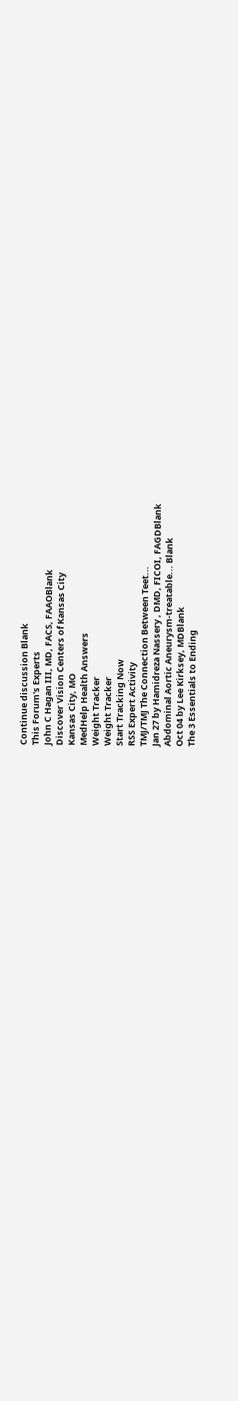Continue discussion Blank
This Forum's Experts
John C Hagan III, MD, FACS, FAAOBlank
Discover Vision Centers of Kansas City
Kansas City, MO
MedHelp Health Answers
Weight Tracker
Weight Tracker
Start Tracking Now
RSS Expert Activity
TMJ/TMJ The Connection Between Teet...
Jan 27 by Hamidreza Nassery , DMD, FICOI, FAGDBlank
Abdominal Aortic Aneurysm-treatable... Blank
Oct 04 by Lee Kirksey, MDBlank
The 3 Essentials to Ending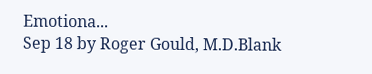Emotiona...
Sep 18 by Roger Gould, M.D.Blank